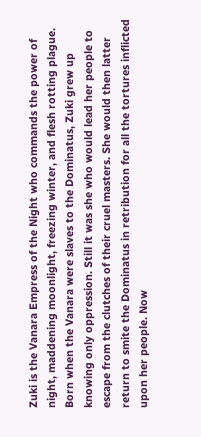Zuki is the Vanara Empress of the Night who commands the power of night, maddening moonlight, freezing winter, and flesh rotting plague. Born when the Vanara were slaves to the Dominatus, Zuki grew up knowing only oppression. Still it was she who would lead her people to escape from the clutches of their cruel masters. She would then latter return to smite the Dominatus in retribution for all the tortures inflicted upon her people. Now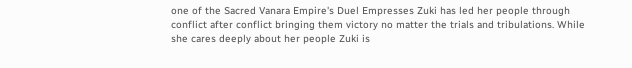one of the Sacred Vanara Empire's Duel Empresses Zuki has led her people through conflict after conflict bringing them victory no matter the trials and tribulations. While she cares deeply about her people Zuki is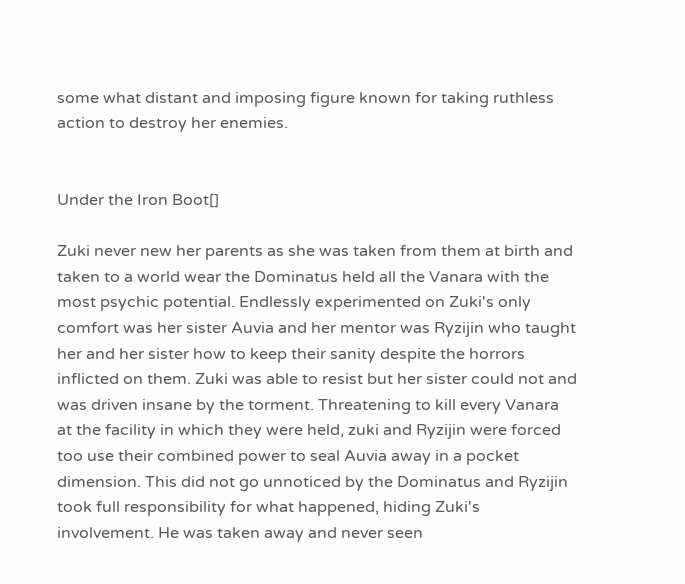some what distant and imposing figure known for taking ruthless action to destroy her enemies.


Under the Iron Boot[]

Zuki never new her parents as she was taken from them at birth and taken to a world wear the Dominatus held all the Vanara with the most psychic potential. Endlessly experimented on Zuki's only comfort was her sister Auvia and her mentor was Ryzijin who taught her and her sister how to keep their sanity despite the horrors inflicted on them. Zuki was able to resist but her sister could not and was driven insane by the torment. Threatening to kill every Vanara at the facility in which they were held, zuki and Ryzijin were forced too use their combined power to seal Auvia away in a pocket dimension. This did not go unnoticed by the Dominatus and Ryzijin took full responsibility for what happened, hiding Zuki's involvement. He was taken away and never seen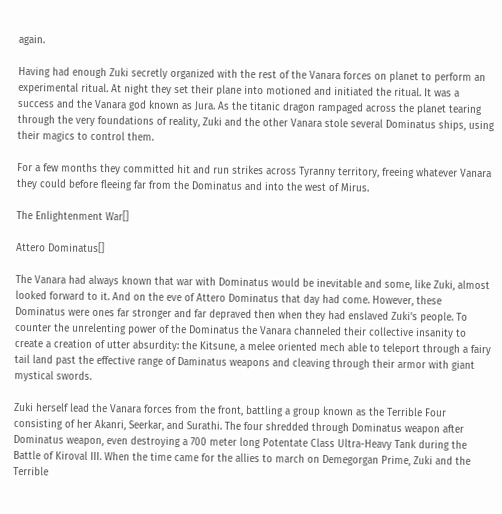again.

Having had enough Zuki secretly organized with the rest of the Vanara forces on planet to perform an experimental ritual. At night they set their plane into motioned and initiated the ritual. It was a success and the Vanara god known as Jura. As the titanic dragon rampaged across the planet tearing through the very foundations of reality, Zuki and the other Vanara stole several Dominatus ships, using their magics to control them.

For a few months they committed hit and run strikes across Tyranny territory, freeing whatever Vanara they could before fleeing far from the Dominatus and into the west of Mirus.

The Enlightenment War[]

Attero Dominatus[]

The Vanara had always known that war with Dominatus would be inevitable and some, like Zuki, almost looked forward to it. And on the eve of Attero Dominatus that day had come. However, these Dominatus were ones far stronger and far depraved then when they had enslaved Zuki's people. To counter the unrelenting power of the Dominatus the Vanara channeled their collective insanity to create a creation of utter absurdity: the Kitsune, a melee oriented mech able to teleport through a fairy tail land past the effective range of Daminatus weapons and cleaving through their armor with giant mystical swords.

Zuki herself lead the Vanara forces from the front, battling a group known as the Terrible Four consisting of her Akanri, Seerkar, and Surathi. The four shredded through Dominatus weapon after Dominatus weapon, even destroying a 700 meter long Potentate Class Ultra-Heavy Tank during the Battle of Kiroval III. When the time came for the allies to march on Demegorgan Prime, Zuki and the Terrible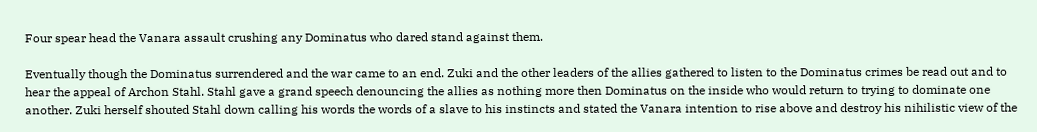Four spear head the Vanara assault crushing any Dominatus who dared stand against them.

Eventually though the Dominatus surrendered and the war came to an end. Zuki and the other leaders of the allies gathered to listen to the Dominatus crimes be read out and to hear the appeal of Archon Stahl. Stahl gave a grand speech denouncing the allies as nothing more then Dominatus on the inside who would return to trying to dominate one another. Zuki herself shouted Stahl down calling his words the words of a slave to his instincts and stated the Vanara intention to rise above and destroy his nihilistic view of the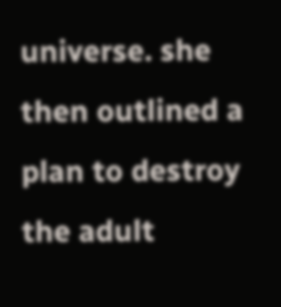universe. she then outlined a plan to destroy the adult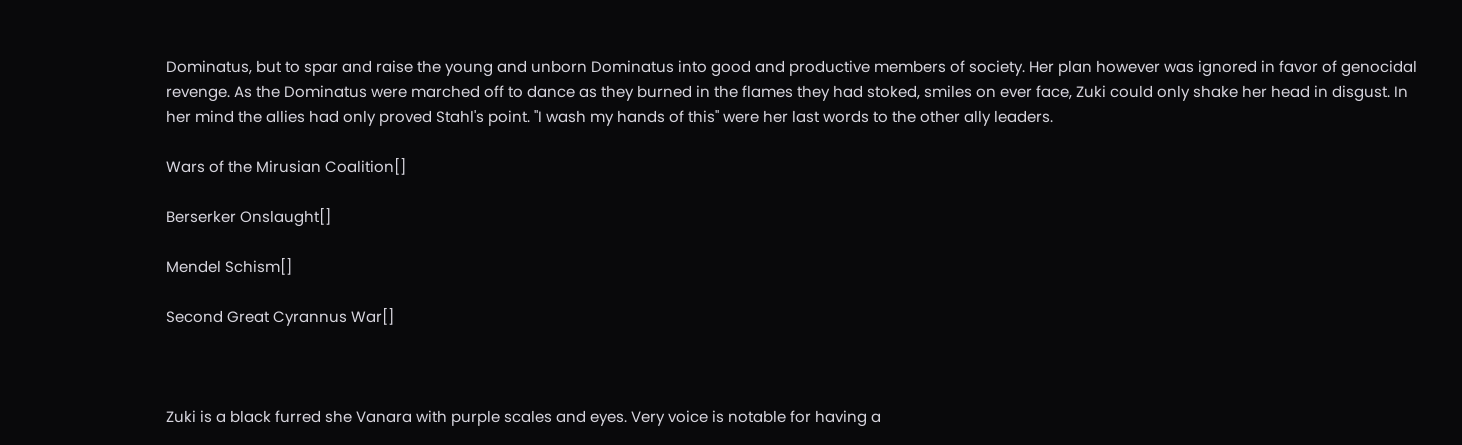Dominatus, but to spar and raise the young and unborn Dominatus into good and productive members of society. Her plan however was ignored in favor of genocidal revenge. As the Dominatus were marched off to dance as they burned in the flames they had stoked, smiles on ever face, Zuki could only shake her head in disgust. In her mind the allies had only proved Stahl's point. "I wash my hands of this" were her last words to the other ally leaders.

Wars of the Mirusian Coalition[]

Berserker Onslaught[]

Mendel Schism[]

Second Great Cyrannus War[]



Zuki is a black furred she Vanara with purple scales and eyes. Very voice is notable for having a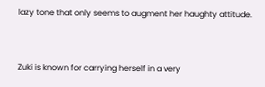lazy tone that only seems to augment her haughty attitude.


Zuki is known for carrying herself in a very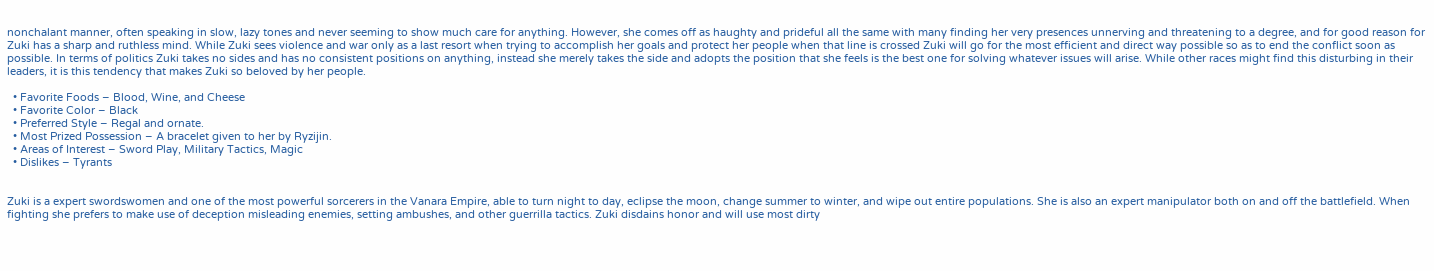nonchalant manner, often speaking in slow, lazy tones and never seeming to show much care for anything. However, she comes off as haughty and prideful all the same with many finding her very presences unnerving and threatening to a degree, and for good reason for Zuki has a sharp and ruthless mind. While Zuki sees violence and war only as a last resort when trying to accomplish her goals and protect her people when that line is crossed Zuki will go for the most efficient and direct way possible so as to end the conflict soon as possible. In terms of politics Zuki takes no sides and has no consistent positions on anything, instead she merely takes the side and adopts the position that she feels is the best one for solving whatever issues will arise. While other races might find this disturbing in their leaders, it is this tendency that makes Zuki so beloved by her people.

  • Favorite Foods – Blood, Wine, and Cheese
  • Favorite Color – Black
  • Preferred Style – Regal and ornate.
  • Most Prized Possession – A bracelet given to her by Ryzijin.
  • Areas of Interest – Sword Play, Military Tactics, Magic
  • Dislikes – Tyrants


Zuki is a expert swordswomen and one of the most powerful sorcerers in the Vanara Empire, able to turn night to day, eclipse the moon, change summer to winter, and wipe out entire populations. She is also an expert manipulator both on and off the battlefield. When fighting she prefers to make use of deception misleading enemies, setting ambushes, and other guerrilla tactics. Zuki disdains honor and will use most dirty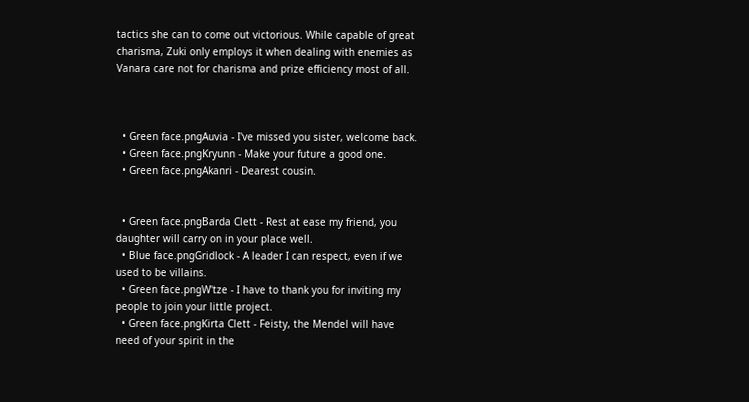tactics she can to come out victorious. While capable of great charisma, Zuki only employs it when dealing with enemies as Vanara care not for charisma and prize efficiency most of all.



  • Green face.pngAuvia - I've missed you sister, welcome back.
  • Green face.pngKryunn - Make your future a good one.
  • Green face.pngAkanri - Dearest cousin.


  • Green face.pngBarda Clett - Rest at ease my friend, you daughter will carry on in your place well.
  • Blue face.pngGridlock - A leader I can respect, even if we used to be villains.
  • Green face.pngW'tze - I have to thank you for inviting my people to join your little project.
  • Green face.pngKirta Clett - Feisty, the Mendel will have need of your spirit in the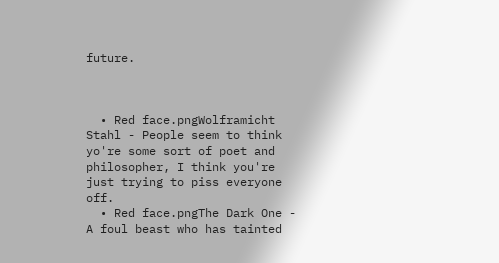future.



  • Red face.pngWolframicht Stahl - People seem to think yo're some sort of poet and philosopher, I think you're just trying to piss everyone off.
  • Red face.pngThe Dark One - A foul beast who has tainted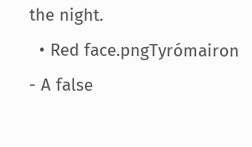the night.
  • Red face.pngTyrómairon - A false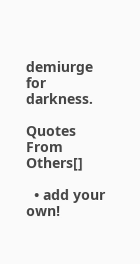demiurge for darkness.

Quotes From Others[]

  • add your own!